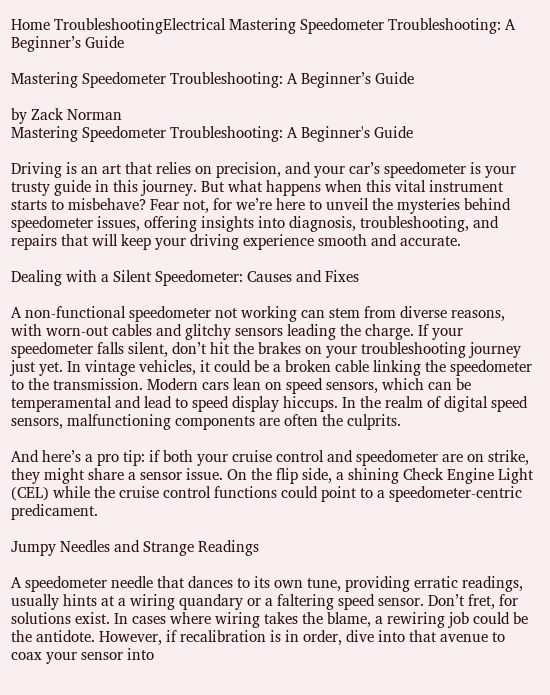Home TroubleshootingElectrical Mastering Speedometer Troubleshooting: A Beginner’s Guide

Mastering Speedometer Troubleshooting: A Beginner’s Guide

by Zack Norman
Mastering Speedometer Troubleshooting: A Beginner's Guide

Driving is an art that relies on precision, and your car’s speedometer is your trusty guide in this journey. But what happens when this vital instrument starts to misbehave? Fear not, for we’re here to unveil the mysteries behind speedometer issues, offering insights into diagnosis, troubleshooting, and repairs that will keep your driving experience smooth and accurate.

Dealing with a Silent Speedometer: Causes and Fixes

A non-functional speedometer not working can stem from diverse reasons, with worn-out cables and glitchy sensors leading the charge. If your speedometer falls silent, don’t hit the brakes on your troubleshooting journey just yet. In vintage vehicles, it could be a broken cable linking the speedometer to the transmission. Modern cars lean on speed sensors, which can be temperamental and lead to speed display hiccups. In the realm of digital speed sensors, malfunctioning components are often the culprits.

And here’s a pro tip: if both your cruise control and speedometer are on strike, they might share a sensor issue. On the flip side, a shining Check Engine Light (CEL) while the cruise control functions could point to a speedometer-centric predicament.

Jumpy Needles and Strange Readings

A speedometer needle that dances to its own tune, providing erratic readings, usually hints at a wiring quandary or a faltering speed sensor. Don’t fret, for solutions exist. In cases where wiring takes the blame, a rewiring job could be the antidote. However, if recalibration is in order, dive into that avenue to coax your sensor into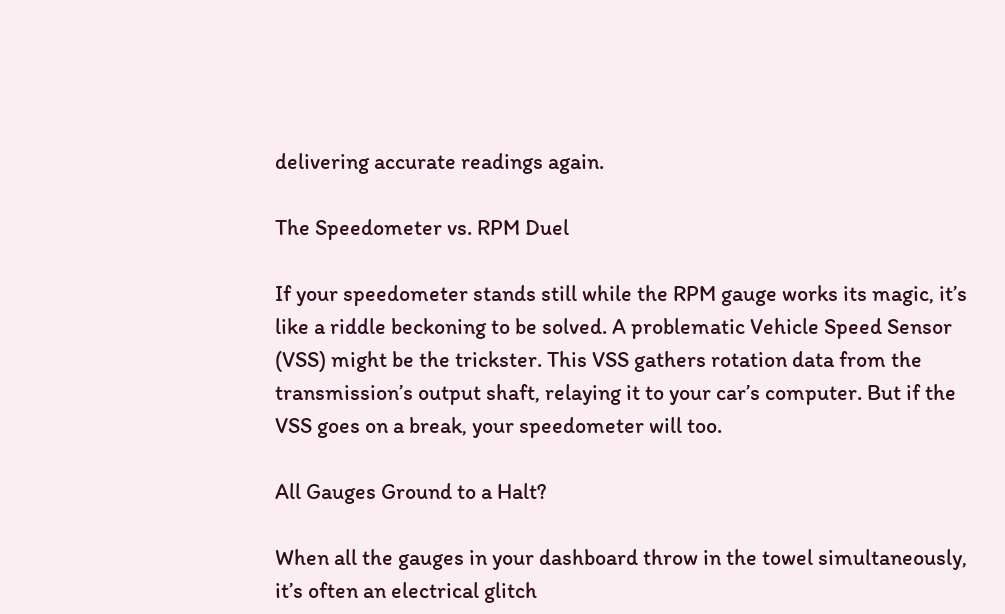delivering accurate readings again.

The Speedometer vs. RPM Duel

If your speedometer stands still while the RPM gauge works its magic, it’s like a riddle beckoning to be solved. A problematic Vehicle Speed Sensor (VSS) might be the trickster. This VSS gathers rotation data from the transmission’s output shaft, relaying it to your car’s computer. But if the VSS goes on a break, your speedometer will too.

All Gauges Ground to a Halt?

When all the gauges in your dashboard throw in the towel simultaneously, it’s often an electrical glitch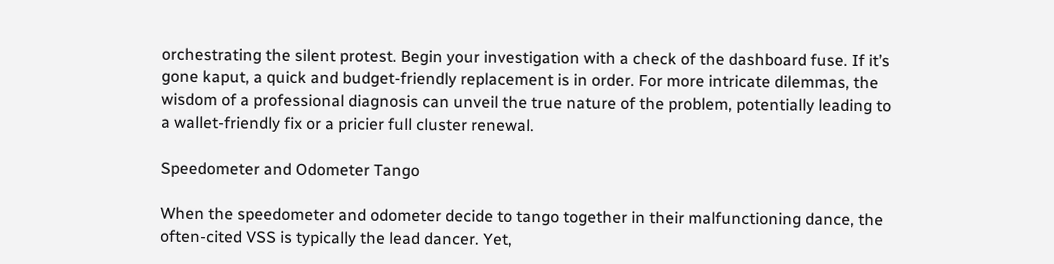orchestrating the silent protest. Begin your investigation with a check of the dashboard fuse. If it’s gone kaput, a quick and budget-friendly replacement is in order. For more intricate dilemmas, the wisdom of a professional diagnosis can unveil the true nature of the problem, potentially leading to a wallet-friendly fix or a pricier full cluster renewal.

Speedometer and Odometer Tango

When the speedometer and odometer decide to tango together in their malfunctioning dance, the often-cited VSS is typically the lead dancer. Yet,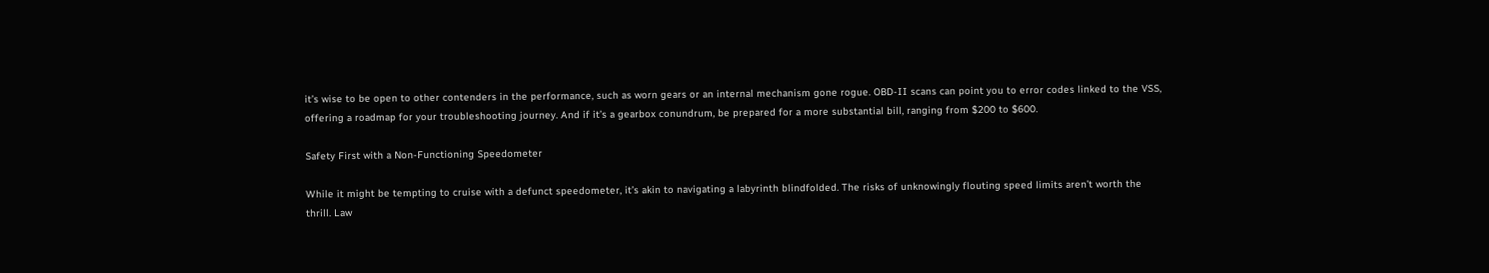it’s wise to be open to other contenders in the performance, such as worn gears or an internal mechanism gone rogue. OBD-II scans can point you to error codes linked to the VSS, offering a roadmap for your troubleshooting journey. And if it’s a gearbox conundrum, be prepared for a more substantial bill, ranging from $200 to $600.

Safety First with a Non-Functioning Speedometer

While it might be tempting to cruise with a defunct speedometer, it’s akin to navigating a labyrinth blindfolded. The risks of unknowingly flouting speed limits aren’t worth the thrill. Law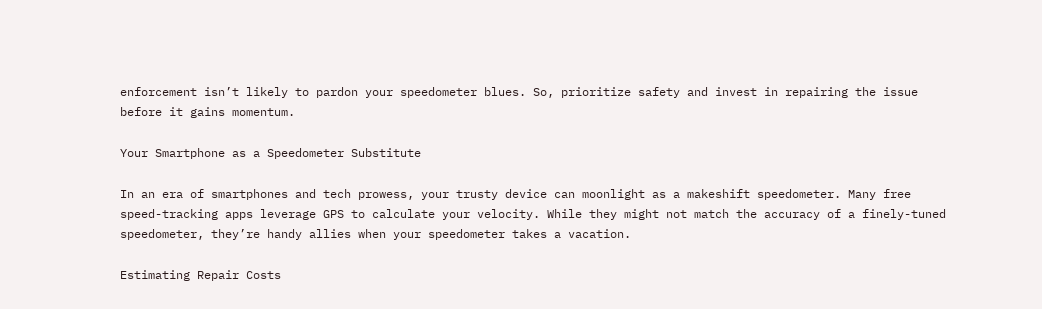enforcement isn’t likely to pardon your speedometer blues. So, prioritize safety and invest in repairing the issue before it gains momentum.

Your Smartphone as a Speedometer Substitute

In an era of smartphones and tech prowess, your trusty device can moonlight as a makeshift speedometer. Many free speed-tracking apps leverage GPS to calculate your velocity. While they might not match the accuracy of a finely-tuned speedometer, they’re handy allies when your speedometer takes a vacation.

Estimating Repair Costs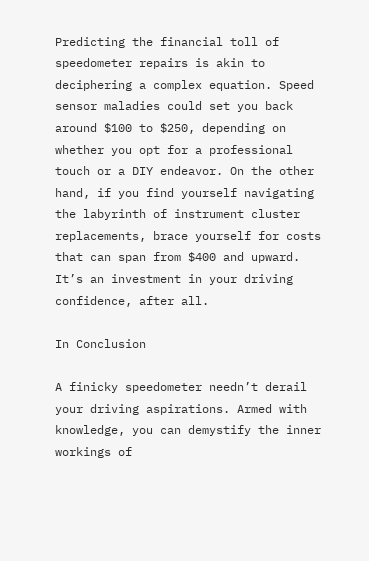Predicting the financial toll of speedometer repairs is akin to deciphering a complex equation. Speed sensor maladies could set you back around $100 to $250, depending on whether you opt for a professional touch or a DIY endeavor. On the other hand, if you find yourself navigating the labyrinth of instrument cluster replacements, brace yourself for costs that can span from $400 and upward. It’s an investment in your driving confidence, after all.

In Conclusion

A finicky speedometer needn’t derail your driving aspirations. Armed with knowledge, you can demystify the inner workings of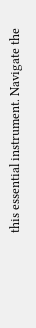this essential instrument. Navigate the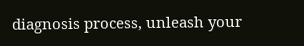diagnosis process, unleash your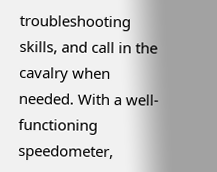troubleshooting skills, and call in the cavalry when needed. With a well-functioning speedometer,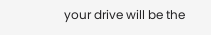your drive will be the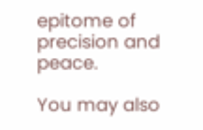epitome of precision and peace.

You may also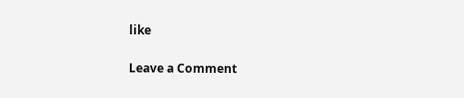like

Leave a Comment